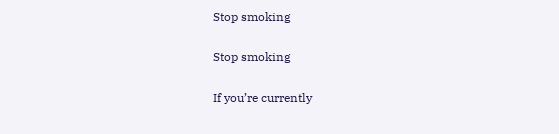Stop smoking

Stop smoking

If you’re currently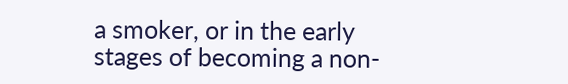a smoker, or in the early stages of becoming a non-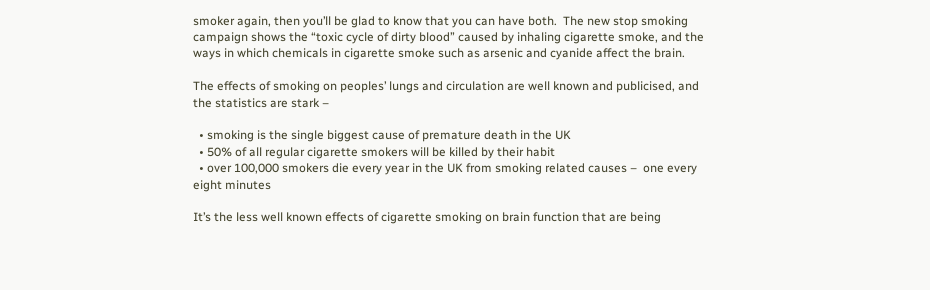smoker again, then you’ll be glad to know that you can have both.  The new stop smoking campaign shows the “toxic cycle of dirty blood” caused by inhaling cigarette smoke, and the ways in which chemicals in cigarette smoke such as arsenic and cyanide affect the brain.

The effects of smoking on peoples’ lungs and circulation are well known and publicised, and the statistics are stark –

  • smoking is the single biggest cause of premature death in the UK
  • 50% of all regular cigarette smokers will be killed by their habit
  • over 100,000 smokers die every year in the UK from smoking related causes –  one every eight minutes

It’s the less well known effects of cigarette smoking on brain function that are being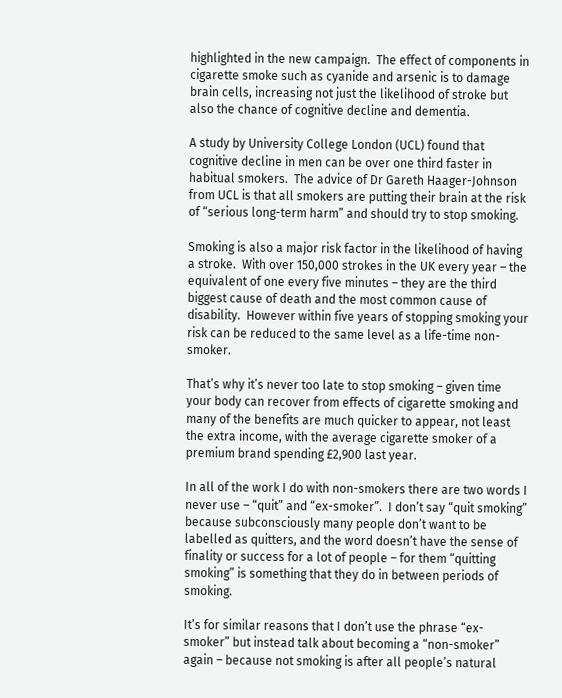highlighted in the new campaign.  The effect of components in cigarette smoke such as cyanide and arsenic is to damage brain cells, increasing not just the likelihood of stroke but also the chance of cognitive decline and dementia.

A study by University College London (UCL) found that cognitive decline in men can be over one third faster in habitual smokers.  The advice of Dr Gareth Haager-Johnson from UCL is that all smokers are putting their brain at the risk of “serious long-term harm” and should try to stop smoking.

Smoking is also a major risk factor in the likelihood of having a stroke.  With over 150,000 strokes in the UK every year – the equivalent of one every five minutes – they are the third biggest cause of death and the most common cause of disability.  However within five years of stopping smoking your risk can be reduced to the same level as a life-time non-smoker.

That’s why it’s never too late to stop smoking – given time your body can recover from effects of cigarette smoking and many of the benefits are much quicker to appear, not least the extra income, with the average cigarette smoker of a premium brand spending £2,900 last year.

In all of the work I do with non-smokers there are two words I never use – “quit” and “ex-smoker”.  I don’t say “quit smoking” because subconsciously many people don’t want to be labelled as quitters, and the word doesn’t have the sense of finality or success for a lot of people – for them “quitting smoking” is something that they do in between periods of smoking.

It’s for similar reasons that I don’t use the phrase “ex-smoker” but instead talk about becoming a “non-smoker” again – because not smoking is after all people’s natural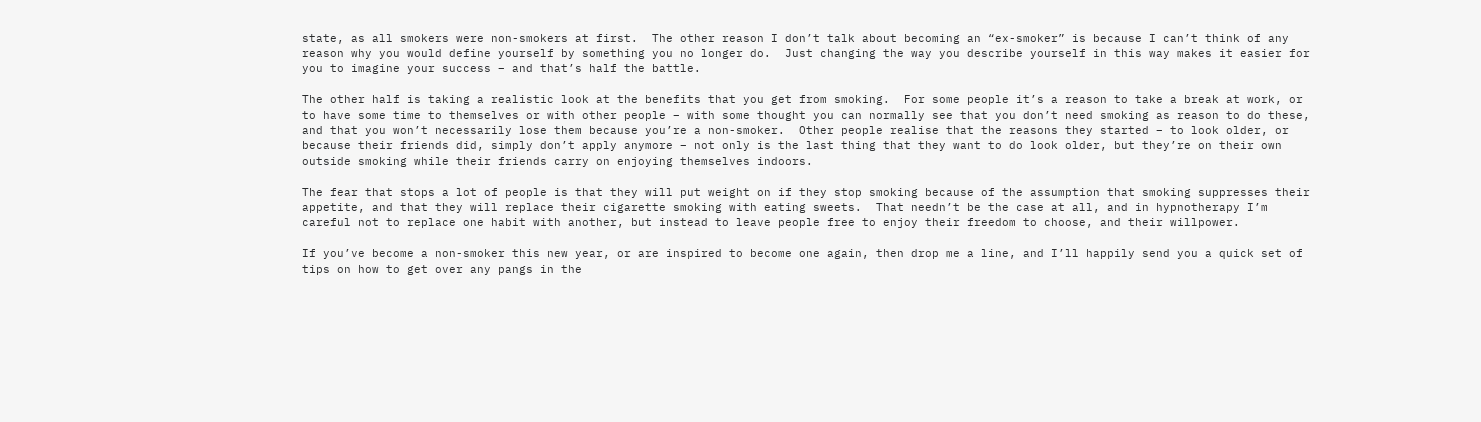state, as all smokers were non-smokers at first.  The other reason I don’t talk about becoming an “ex-smoker” is because I can’t think of any reason why you would define yourself by something you no longer do.  Just changing the way you describe yourself in this way makes it easier for you to imagine your success – and that’s half the battle.

The other half is taking a realistic look at the benefits that you get from smoking.  For some people it’s a reason to take a break at work, or to have some time to themselves or with other people – with some thought you can normally see that you don’t need smoking as reason to do these, and that you won’t necessarily lose them because you’re a non-smoker.  Other people realise that the reasons they started – to look older, or because their friends did, simply don’t apply anymore – not only is the last thing that they want to do look older, but they’re on their own outside smoking while their friends carry on enjoying themselves indoors.

The fear that stops a lot of people is that they will put weight on if they stop smoking because of the assumption that smoking suppresses their appetite, and that they will replace their cigarette smoking with eating sweets.  That needn’t be the case at all, and in hypnotherapy I’m careful not to replace one habit with another, but instead to leave people free to enjoy their freedom to choose, and their willpower.

If you’ve become a non-smoker this new year, or are inspired to become one again, then drop me a line, and I’ll happily send you a quick set of tips on how to get over any pangs in the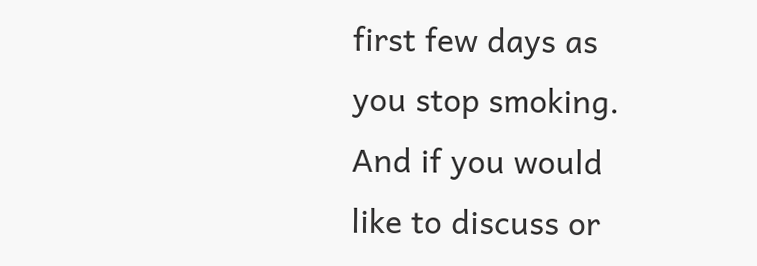first few days as you stop smoking.  And if you would like to discuss or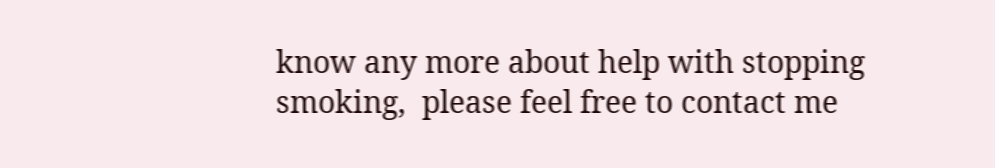know any more about help with stopping smoking,  please feel free to contact me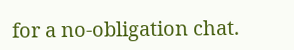for a no-obligation chat.